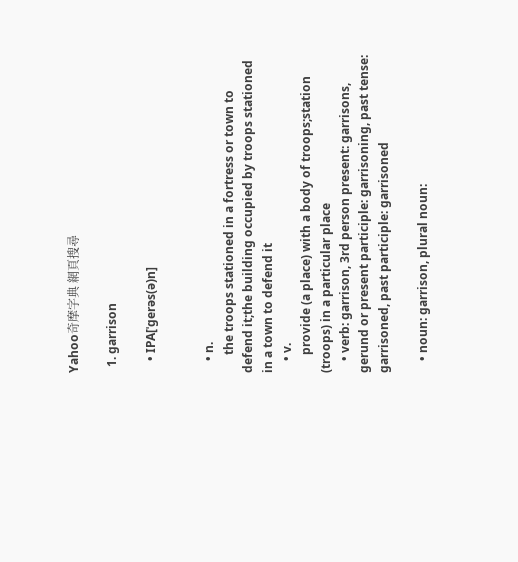Yahoo奇摩字典 網頁搜尋

  1. garrison

    • IPA[ˈɡerəs(ə)n]


    • n.
      the troops stationed in a fortress or town to defend it;the building occupied by troops stationed in a town to defend it
    • v.
      provide (a place) with a body of troops;station (troops) in a particular place
    • verb: garrison, 3rd person present: garrisons, gerund or present participle: garrisoning, past tense: garrisoned, past participle: garrisoned

    • noun: garrison, plural noun: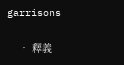garrisons

    • 釋義